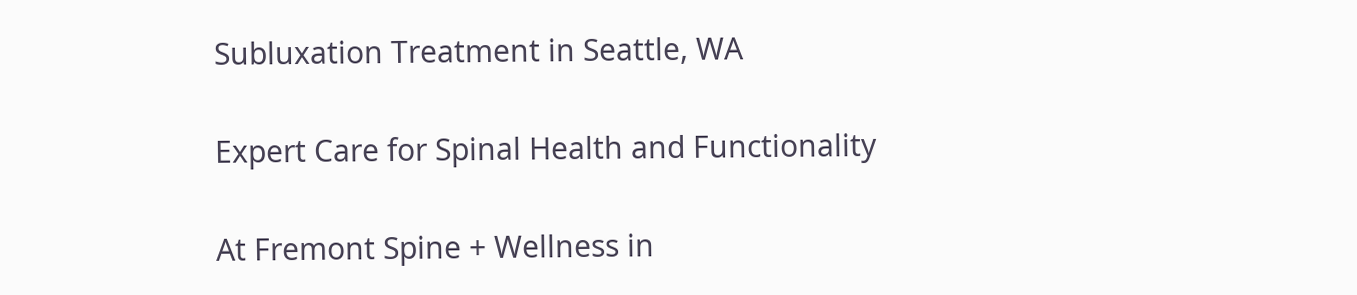Subluxation Treatment in Seattle, WA

Expert Care for Spinal Health and Functionality

At Fremont Spine + Wellness in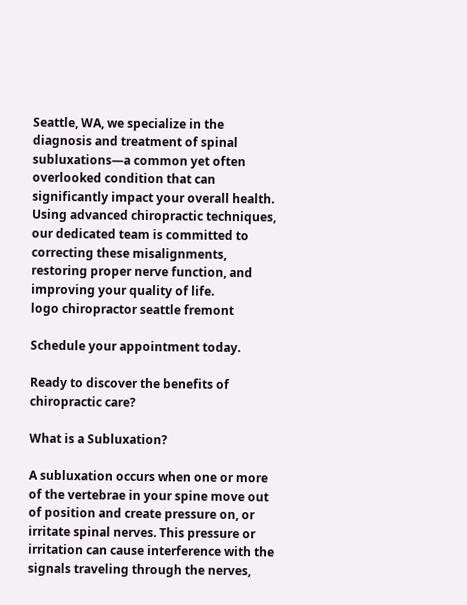Seattle, WA, we specialize in the diagnosis and treatment of spinal subluxations—a common yet often overlooked condition that can significantly impact your overall health. Using advanced chiropractic techniques, our dedicated team is committed to correcting these misalignments, restoring proper nerve function, and improving your quality of life.
logo chiropractor seattle fremont

Schedule your appointment today.

Ready to discover the benefits of chiropractic care?

What is a Subluxation?

A subluxation occurs when one or more of the vertebrae in your spine move out of position and create pressure on, or irritate spinal nerves. This pressure or irritation can cause interference with the signals traveling through the nerves,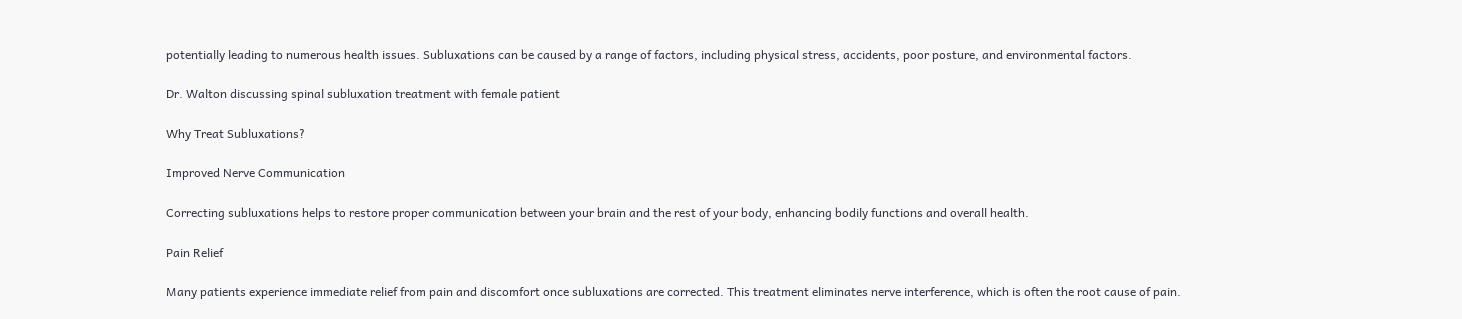potentially leading to numerous health issues. Subluxations can be caused by a range of factors, including physical stress, accidents, poor posture, and environmental factors.

Dr. Walton discussing spinal subluxation treatment with female patient

Why Treat Subluxations?

Improved Nerve Communication

Correcting subluxations helps to restore proper communication between your brain and the rest of your body, enhancing bodily functions and overall health.

Pain Relief

Many patients experience immediate relief from pain and discomfort once subluxations are corrected. This treatment eliminates nerve interference, which is often the root cause of pain.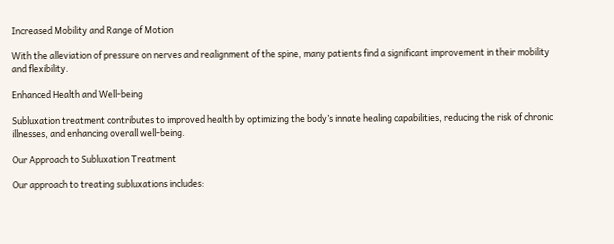Increased Mobility and Range of Motion

With the alleviation of pressure on nerves and realignment of the spine, many patients find a significant improvement in their mobility and flexibility.

Enhanced Health and Well-being

Subluxation treatment contributes to improved health by optimizing the body’s innate healing capabilities, reducing the risk of chronic illnesses, and enhancing overall well-being.

Our Approach to Subluxation Treatment

Our approach to treating subluxations includes: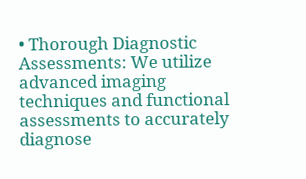• Thorough Diagnostic Assessments: We utilize advanced imaging techniques and functional assessments to accurately diagnose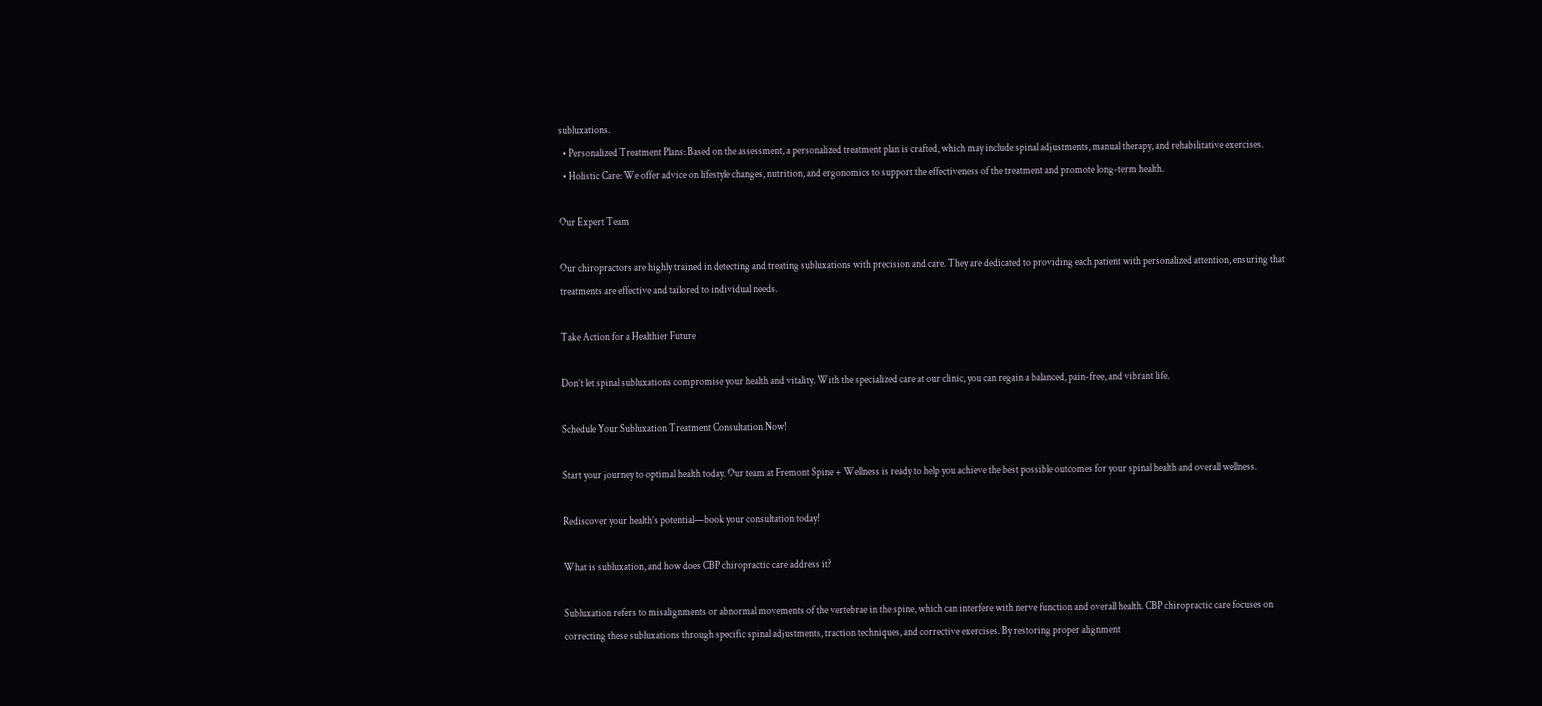subluxations.
  • Personalized Treatment Plans: Based on the assessment, a personalized treatment plan is crafted, which may include spinal adjustments, manual therapy, and rehabilitative exercises.
  • Holistic Care: We offer advice on lifestyle changes, nutrition, and ergonomics to support the effectiveness of the treatment and promote long-term health.

Our Expert Team

Our chiropractors are highly trained in detecting and treating subluxations with precision and care. They are dedicated to providing each patient with personalized attention, ensuring that treatments are effective and tailored to individual needs.

Take Action for a Healthier Future

Don’t let spinal subluxations compromise your health and vitality. With the specialized care at our clinic, you can regain a balanced, pain-free, and vibrant life.

Schedule Your Subluxation Treatment Consultation Now!

Start your journey to optimal health today. Our team at Fremont Spine + Wellness is ready to help you achieve the best possible outcomes for your spinal health and overall wellness.

Rediscover your health’s potential—book your consultation today!

What is subluxation, and how does CBP chiropractic care address it?

Subluxation refers to misalignments or abnormal movements of the vertebrae in the spine, which can interfere with nerve function and overall health. CBP chiropractic care focuses on correcting these subluxations through specific spinal adjustments, traction techniques, and corrective exercises. By restoring proper alignment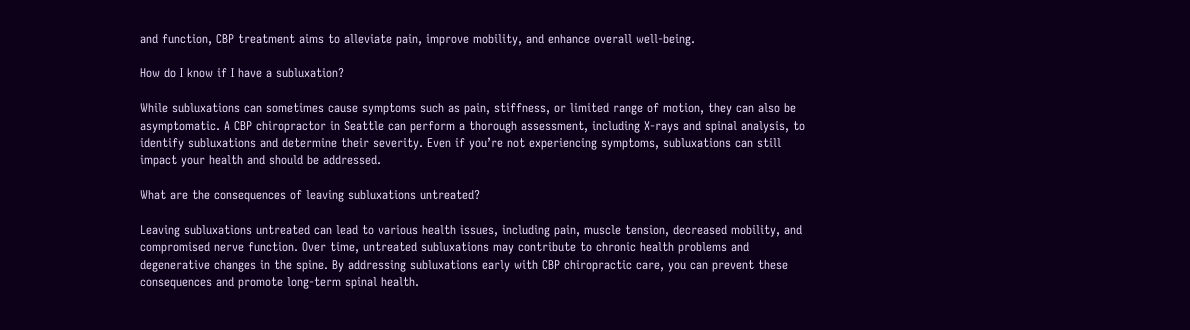and function, CBP treatment aims to alleviate pain, improve mobility, and enhance overall well-being.

How do I know if I have a subluxation?

While subluxations can sometimes cause symptoms such as pain, stiffness, or limited range of motion, they can also be asymptomatic. A CBP chiropractor in Seattle can perform a thorough assessment, including X-rays and spinal analysis, to identify subluxations and determine their severity. Even if you’re not experiencing symptoms, subluxations can still impact your health and should be addressed.

What are the consequences of leaving subluxations untreated?

Leaving subluxations untreated can lead to various health issues, including pain, muscle tension, decreased mobility, and compromised nerve function. Over time, untreated subluxations may contribute to chronic health problems and degenerative changes in the spine. By addressing subluxations early with CBP chiropractic care, you can prevent these consequences and promote long-term spinal health.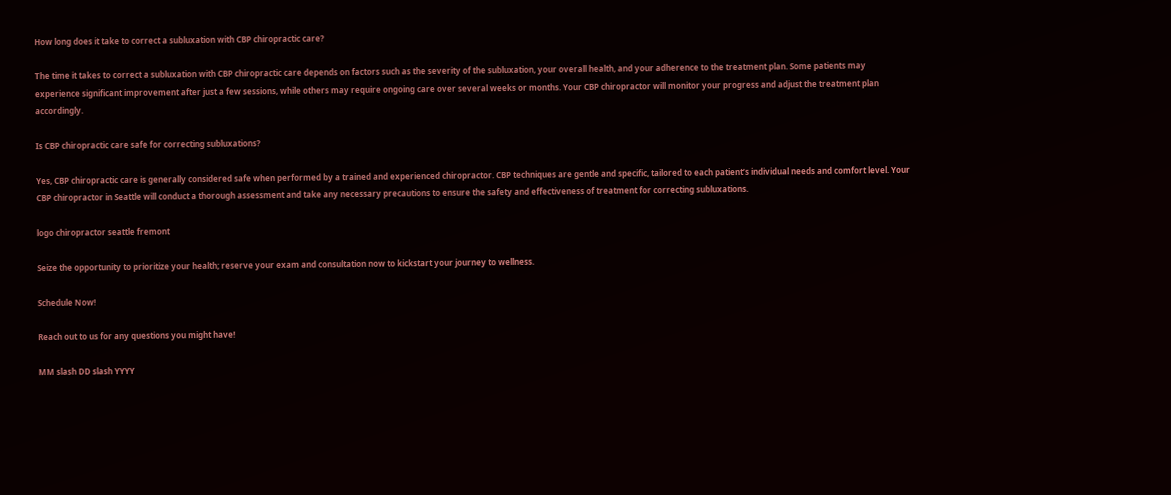How long does it take to correct a subluxation with CBP chiropractic care?

The time it takes to correct a subluxation with CBP chiropractic care depends on factors such as the severity of the subluxation, your overall health, and your adherence to the treatment plan. Some patients may experience significant improvement after just a few sessions, while others may require ongoing care over several weeks or months. Your CBP chiropractor will monitor your progress and adjust the treatment plan accordingly.

Is CBP chiropractic care safe for correcting subluxations?

Yes, CBP chiropractic care is generally considered safe when performed by a trained and experienced chiropractor. CBP techniques are gentle and specific, tailored to each patient’s individual needs and comfort level. Your CBP chiropractor in Seattle will conduct a thorough assessment and take any necessary precautions to ensure the safety and effectiveness of treatment for correcting subluxations.

logo chiropractor seattle fremont

Seize the opportunity to prioritize your health; reserve your exam and consultation now to kickstart your journey to wellness.

Schedule Now!

Reach out to us for any questions you might have!

MM slash DD slash YYYY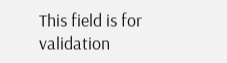This field is for validation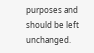purposes and should be left unchanged.